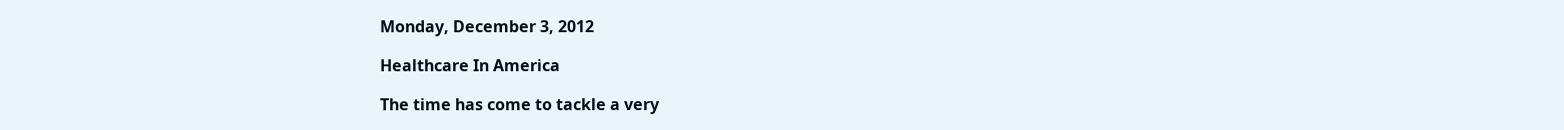Monday, December 3, 2012

Healthcare In America

The time has come to tackle a very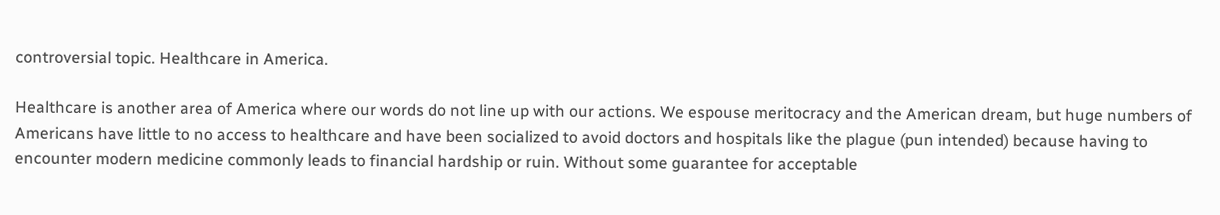controversial topic. Healthcare in America.

Healthcare is another area of America where our words do not line up with our actions. We espouse meritocracy and the American dream, but huge numbers of Americans have little to no access to healthcare and have been socialized to avoid doctors and hospitals like the plague (pun intended) because having to encounter modern medicine commonly leads to financial hardship or ruin. Without some guarantee for acceptable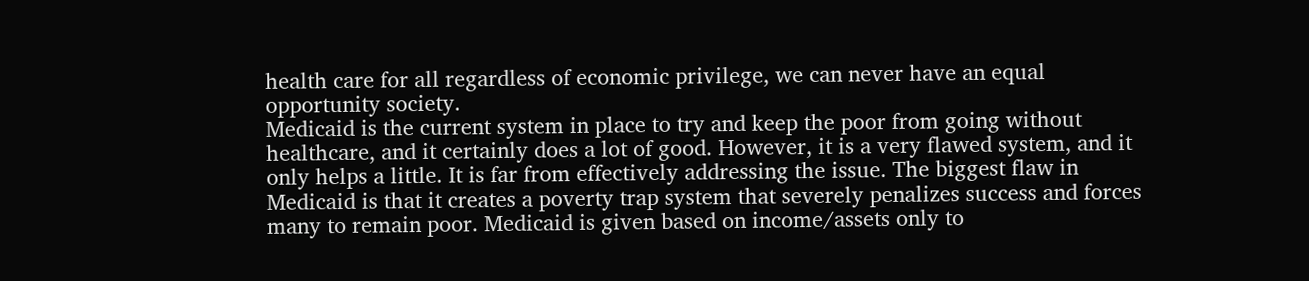health care for all regardless of economic privilege, we can never have an equal opportunity society.
Medicaid is the current system in place to try and keep the poor from going without healthcare, and it certainly does a lot of good. However, it is a very flawed system, and it only helps a little. It is far from effectively addressing the issue. The biggest flaw in Medicaid is that it creates a poverty trap system that severely penalizes success and forces many to remain poor. Medicaid is given based on income/assets only to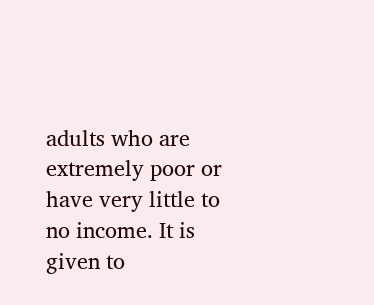adults who are extremely poor or have very little to no income. It is given to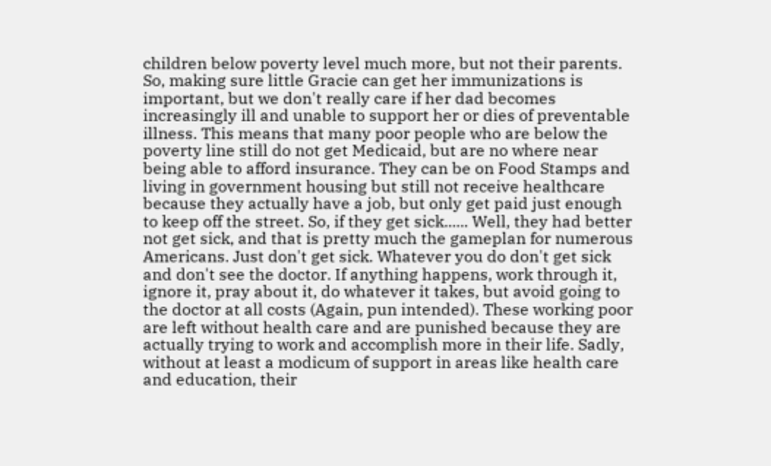children below poverty level much more, but not their parents. So, making sure little Gracie can get her immunizations is important, but we don't really care if her dad becomes increasingly ill and unable to support her or dies of preventable illness. This means that many poor people who are below the poverty line still do not get Medicaid, but are no where near being able to afford insurance. They can be on Food Stamps and living in government housing but still not receive healthcare because they actually have a job, but only get paid just enough to keep off the street. So, if they get sick...... Well, they had better not get sick, and that is pretty much the gameplan for numerous Americans. Just don't get sick. Whatever you do don't get sick and don't see the doctor. If anything happens, work through it, ignore it, pray about it, do whatever it takes, but avoid going to the doctor at all costs (Again, pun intended). These working poor are left without health care and are punished because they are actually trying to work and accomplish more in their life. Sadly, without at least a modicum of support in areas like health care and education, their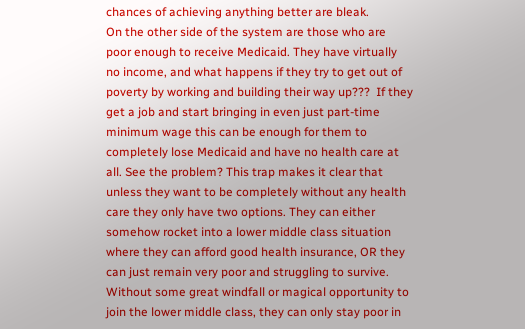chances of achieving anything better are bleak.
On the other side of the system are those who are poor enough to receive Medicaid. They have virtually no income, and what happens if they try to get out of poverty by working and building their way up???  If they get a job and start bringing in even just part-time minimum wage this can be enough for them to completely lose Medicaid and have no health care at all. See the problem? This trap makes it clear that unless they want to be completely without any health care they only have two options. They can either somehow rocket into a lower middle class situation where they can afford good health insurance, OR they can just remain very poor and struggling to survive. Without some great windfall or magical opportunity to join the lower middle class, they can only stay poor in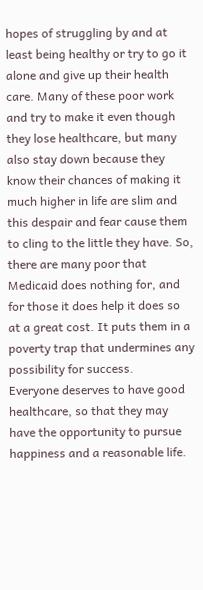hopes of struggling by and at least being healthy or try to go it alone and give up their health care. Many of these poor work and try to make it even though they lose healthcare, but many also stay down because they know their chances of making it much higher in life are slim and this despair and fear cause them to cling to the little they have. So, there are many poor that Medicaid does nothing for, and for those it does help it does so at a great cost. It puts them in a poverty trap that undermines any possibility for success.
Everyone deserves to have good healthcare, so that they may have the opportunity to pursue happiness and a reasonable life.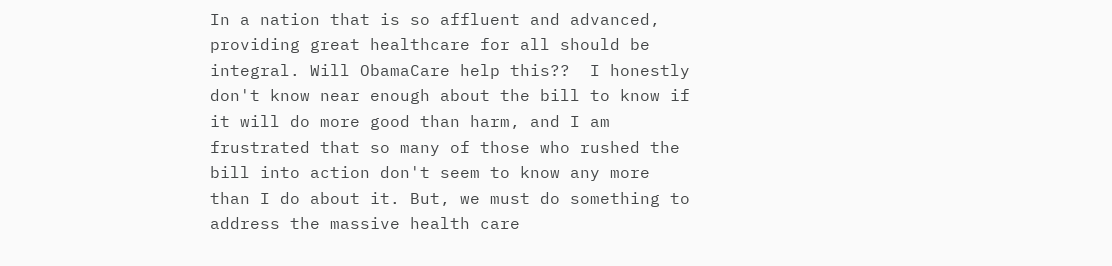In a nation that is so affluent and advanced, providing great healthcare for all should be integral. Will ObamaCare help this??  I honestly don't know near enough about the bill to know if it will do more good than harm, and I am frustrated that so many of those who rushed the bill into action don't seem to know any more than I do about it. But, we must do something to address the massive health care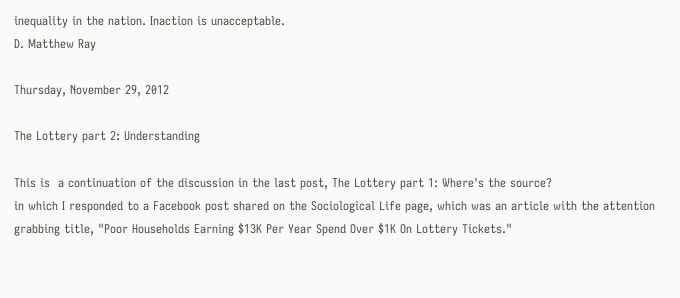inequality in the nation. Inaction is unacceptable.
D. Matthew Ray

Thursday, November 29, 2012

The Lottery part 2: Understanding

This is  a continuation of the discussion in the last post, The Lottery part 1: Where's the source?
in which I responded to a Facebook post shared on the Sociological Life page, which was an article with the attention grabbing title, "Poor Households Earning $13K Per Year Spend Over $1K On Lottery Tickets."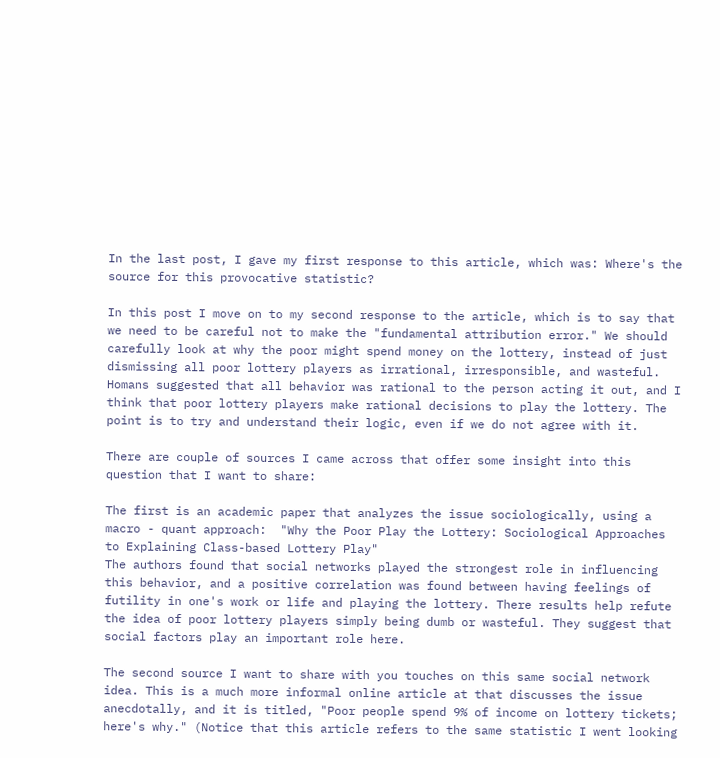In the last post, I gave my first response to this article, which was: Where's the source for this provocative statistic?

In this post I move on to my second response to the article, which is to say that we need to be careful not to make the "fundamental attribution error." We should carefully look at why the poor might spend money on the lottery, instead of just dismissing all poor lottery players as irrational, irresponsible, and wasteful. Homans suggested that all behavior was rational to the person acting it out, and I think that poor lottery players make rational decisions to play the lottery. The point is to try and understand their logic, even if we do not agree with it.

There are couple of sources I came across that offer some insight into this question that I want to share:

The first is an academic paper that analyzes the issue sociologically, using a macro - quant approach:  "Why the Poor Play the Lottery: Sociological Approaches to Explaining Class-based Lottery Play"
The authors found that social networks played the strongest role in influencing this behavior, and a positive correlation was found between having feelings of futility in one's work or life and playing the lottery. There results help refute the idea of poor lottery players simply being dumb or wasteful. They suggest that social factors play an important role here.

The second source I want to share with you touches on this same social network idea. This is a much more informal online article at that discusses the issue anecdotally, and it is titled, "Poor people spend 9% of income on lottery tickets; here's why." (Notice that this article refers to the same statistic I went looking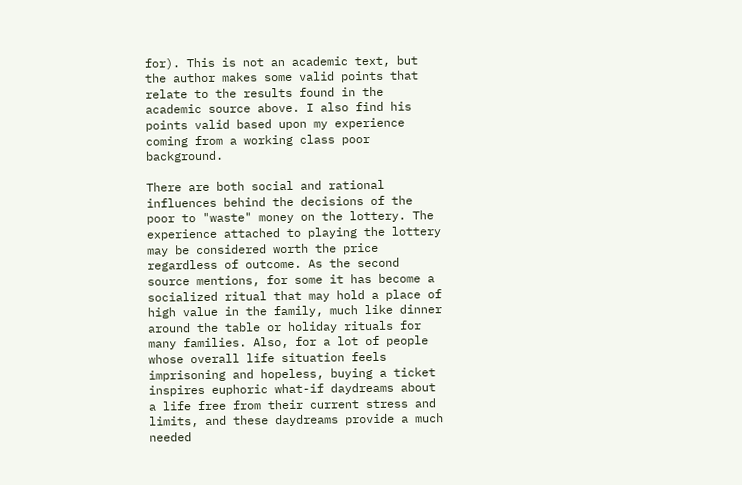for). This is not an academic text, but the author makes some valid points that relate to the results found in the academic source above. I also find his points valid based upon my experience coming from a working class poor background.

There are both social and rational influences behind the decisions of the poor to "waste" money on the lottery. The experience attached to playing the lottery may be considered worth the price regardless of outcome. As the second source mentions, for some it has become a socialized ritual that may hold a place of high value in the family, much like dinner around the table or holiday rituals for many families. Also, for a lot of people whose overall life situation feels imprisoning and hopeless, buying a ticket inspires euphoric what-if daydreams about a life free from their current stress and limits, and these daydreams provide a much needed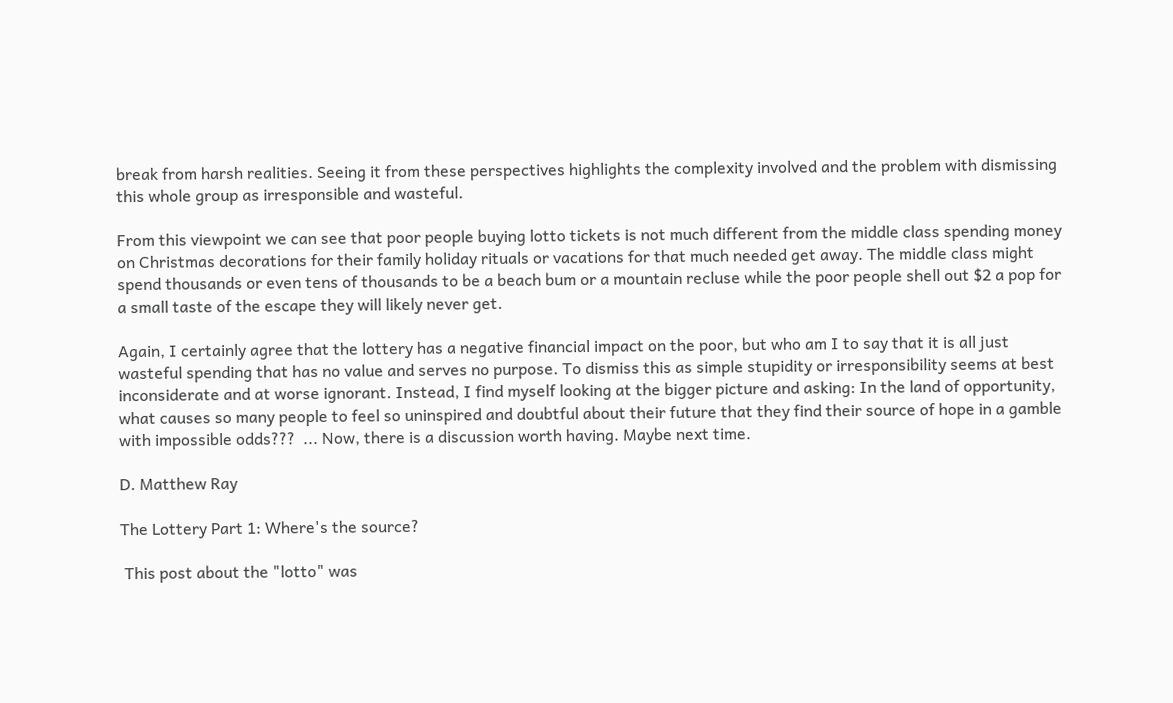break from harsh realities. Seeing it from these perspectives highlights the complexity involved and the problem with dismissing this whole group as irresponsible and wasteful.

From this viewpoint we can see that poor people buying lotto tickets is not much different from the middle class spending money on Christmas decorations for their family holiday rituals or vacations for that much needed get away. The middle class might spend thousands or even tens of thousands to be a beach bum or a mountain recluse while the poor people shell out $2 a pop for a small taste of the escape they will likely never get.

Again, I certainly agree that the lottery has a negative financial impact on the poor, but who am I to say that it is all just wasteful spending that has no value and serves no purpose. To dismiss this as simple stupidity or irresponsibility seems at best inconsiderate and at worse ignorant. Instead, I find myself looking at the bigger picture and asking: In the land of opportunity, what causes so many people to feel so uninspired and doubtful about their future that they find their source of hope in a gamble with impossible odds???  ... Now, there is a discussion worth having. Maybe next time.

D. Matthew Ray

The Lottery Part 1: Where's the source?

 This post about the "lotto" was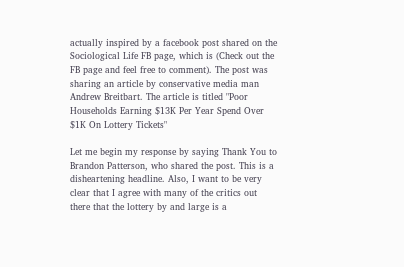actually inspired by a facebook post shared on the Sociological Life FB page, which is (Check out the FB page and feel free to comment). The post was sharing an article by conservative media man Andrew Breitbart. The article is titled "Poor Households Earning $13K Per Year Spend Over $1K On Lottery Tickets"

Let me begin my response by saying Thank You to Brandon Patterson, who shared the post. This is a disheartening headline. Also, I want to be very clear that I agree with many of the critics out there that the lottery by and large is a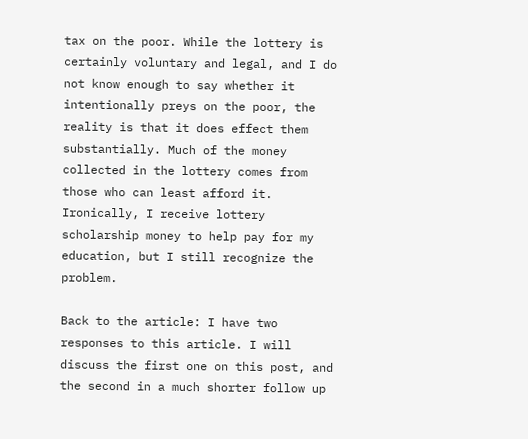tax on the poor. While the lottery is certainly voluntary and legal, and I do not know enough to say whether it intentionally preys on the poor, the reality is that it does effect them substantially. Much of the money collected in the lottery comes from those who can least afford it. Ironically, I receive lottery scholarship money to help pay for my education, but I still recognize the problem.

Back to the article: I have two responses to this article. I will discuss the first one on this post, and the second in a much shorter follow up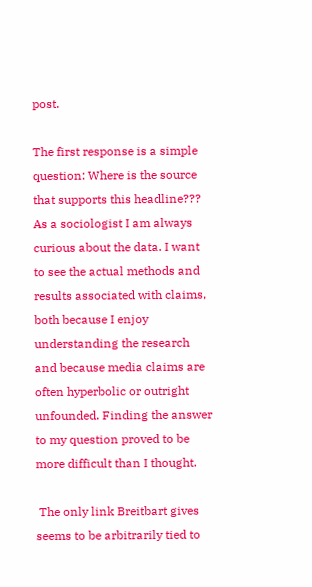post.

The first response is a simple question: Where is the source that supports this headline???  As a sociologist I am always curious about the data. I want to see the actual methods and results associated with claims, both because I enjoy understanding the research and because media claims are often hyperbolic or outright unfounded. Finding the answer to my question proved to be more difficult than I thought.

 The only link Breitbart gives seems to be arbitrarily tied to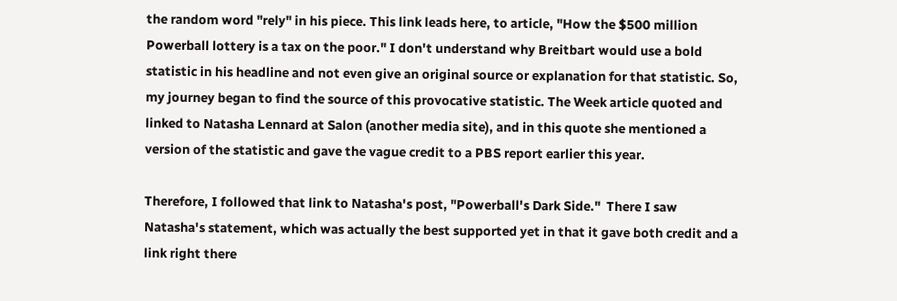the random word "rely" in his piece. This link leads here, to article, "How the $500 million Powerball lottery is a tax on the poor." I don't understand why Breitbart would use a bold statistic in his headline and not even give an original source or explanation for that statistic. So, my journey began to find the source of this provocative statistic. The Week article quoted and linked to Natasha Lennard at Salon (another media site), and in this quote she mentioned a version of the statistic and gave the vague credit to a PBS report earlier this year.

Therefore, I followed that link to Natasha's post, "Powerball's Dark Side."  There I saw Natasha's statement, which was actually the best supported yet in that it gave both credit and a link right there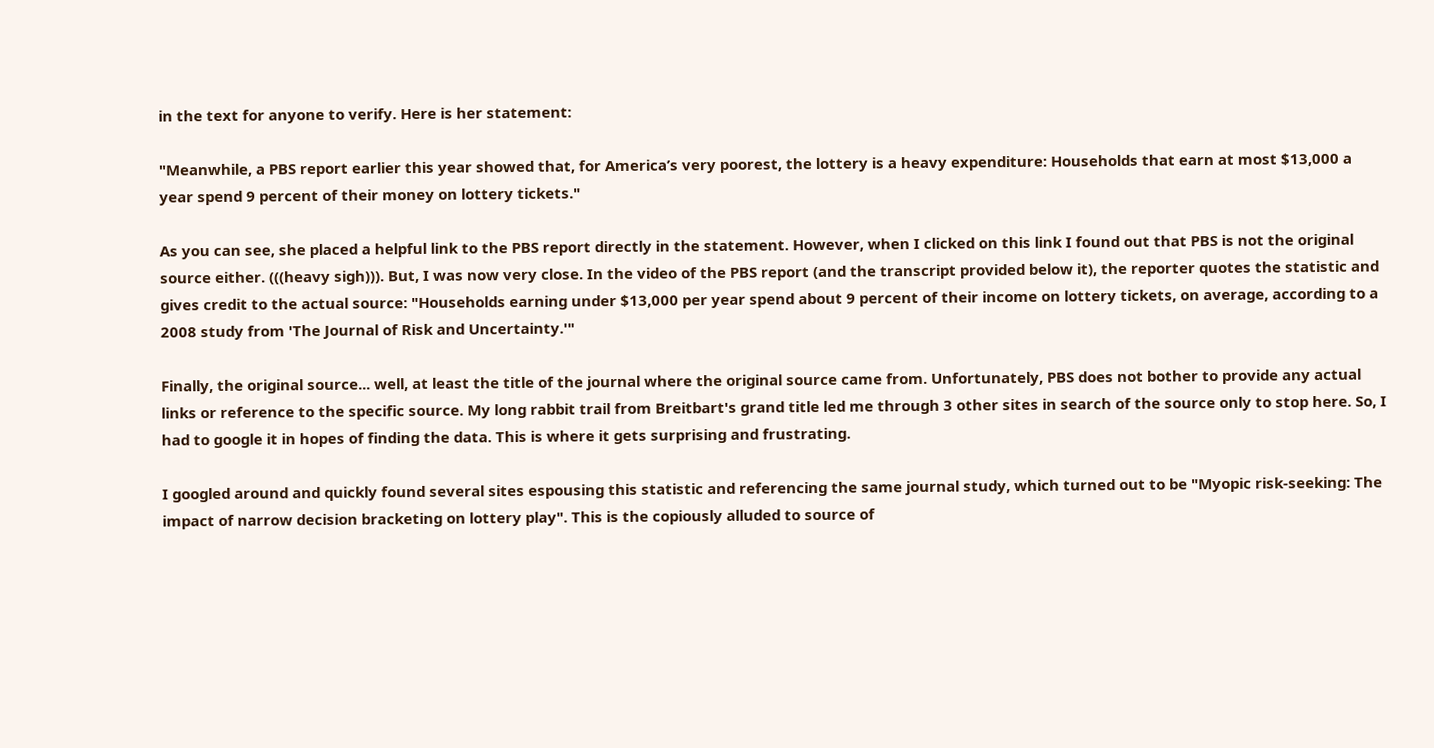in the text for anyone to verify. Here is her statement:

"Meanwhile, a PBS report earlier this year showed that, for America’s very poorest, the lottery is a heavy expenditure: Households that earn at most $13,000 a year spend 9 percent of their money on lottery tickets."

As you can see, she placed a helpful link to the PBS report directly in the statement. However, when I clicked on this link I found out that PBS is not the original source either. (((heavy sigh))). But, I was now very close. In the video of the PBS report (and the transcript provided below it), the reporter quotes the statistic and gives credit to the actual source: "Households earning under $13,000 per year spend about 9 percent of their income on lottery tickets, on average, according to a 2008 study from 'The Journal of Risk and Uncertainty.'"

Finally, the original source... well, at least the title of the journal where the original source came from. Unfortunately, PBS does not bother to provide any actual links or reference to the specific source. My long rabbit trail from Breitbart's grand title led me through 3 other sites in search of the source only to stop here. So, I had to google it in hopes of finding the data. This is where it gets surprising and frustrating.

I googled around and quickly found several sites espousing this statistic and referencing the same journal study, which turned out to be "Myopic risk-seeking: The impact of narrow decision bracketing on lottery play". This is the copiously alluded to source of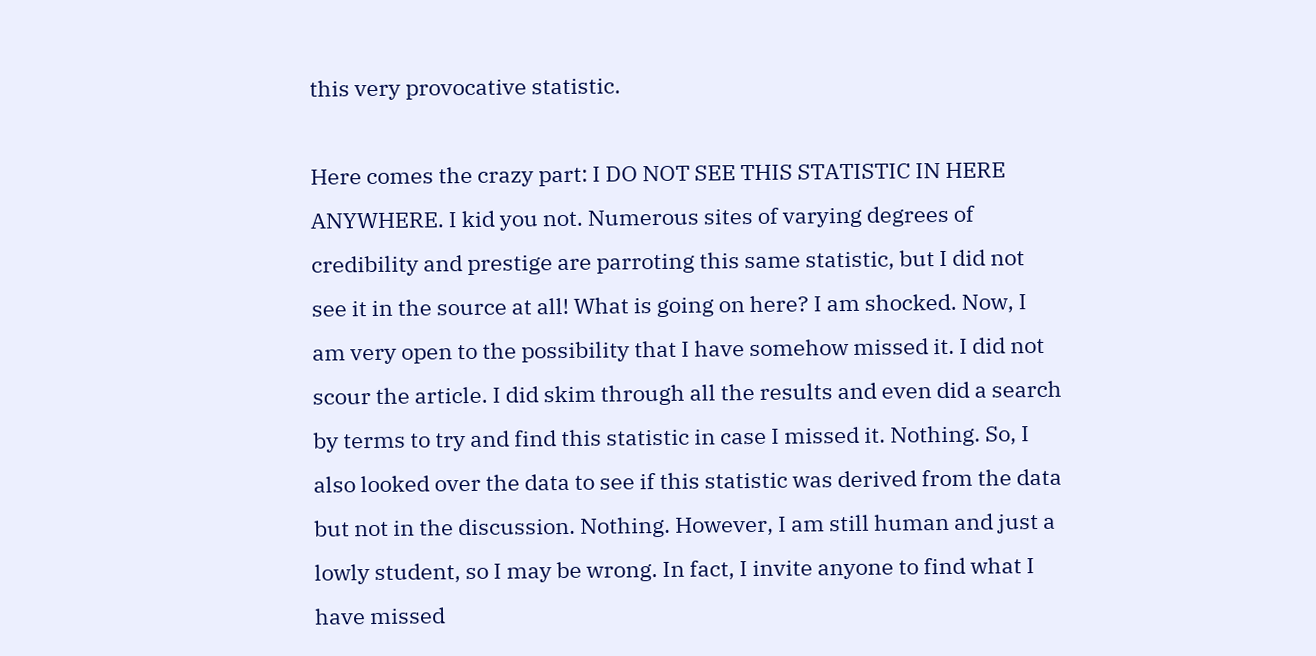this very provocative statistic.

Here comes the crazy part: I DO NOT SEE THIS STATISTIC IN HERE ANYWHERE. I kid you not. Numerous sites of varying degrees of credibility and prestige are parroting this same statistic, but I did not see it in the source at all! What is going on here? I am shocked. Now, I am very open to the possibility that I have somehow missed it. I did not scour the article. I did skim through all the results and even did a search by terms to try and find this statistic in case I missed it. Nothing. So, I also looked over the data to see if this statistic was derived from the data but not in the discussion. Nothing. However, I am still human and just a lowly student, so I may be wrong. In fact, I invite anyone to find what I have missed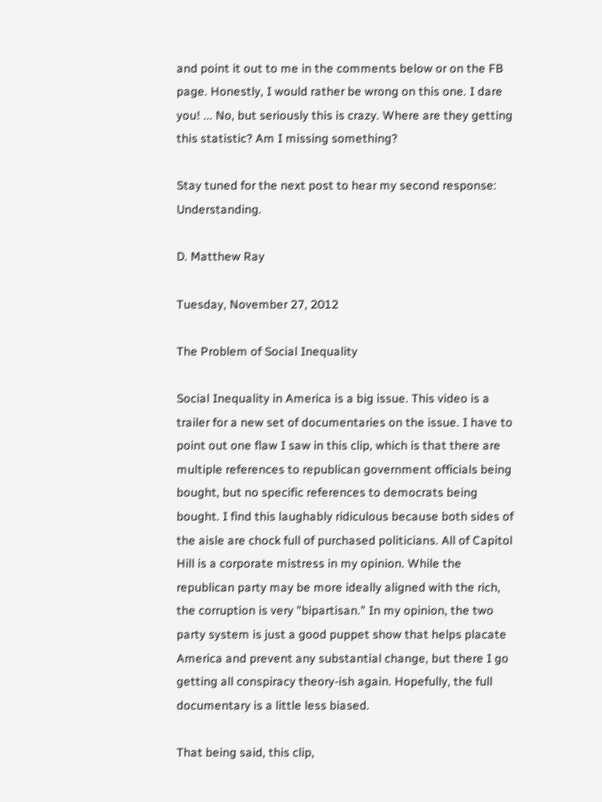and point it out to me in the comments below or on the FB page. Honestly, I would rather be wrong on this one. I dare you! ... No, but seriously this is crazy. Where are they getting this statistic? Am I missing something?

Stay tuned for the next post to hear my second response: Understanding.

D. Matthew Ray

Tuesday, November 27, 2012

The Problem of Social Inequality

Social Inequality in America is a big issue. This video is a trailer for a new set of documentaries on the issue. I have to point out one flaw I saw in this clip, which is that there are multiple references to republican government officials being bought, but no specific references to democrats being bought. I find this laughably ridiculous because both sides of the aisle are chock full of purchased politicians. All of Capitol Hill is a corporate mistress in my opinion. While the republican party may be more ideally aligned with the rich, the corruption is very "bipartisan." In my opinion, the two party system is just a good puppet show that helps placate America and prevent any substantial change, but there I go getting all conspiracy theory-ish again. Hopefully, the full documentary is a little less biased.

That being said, this clip,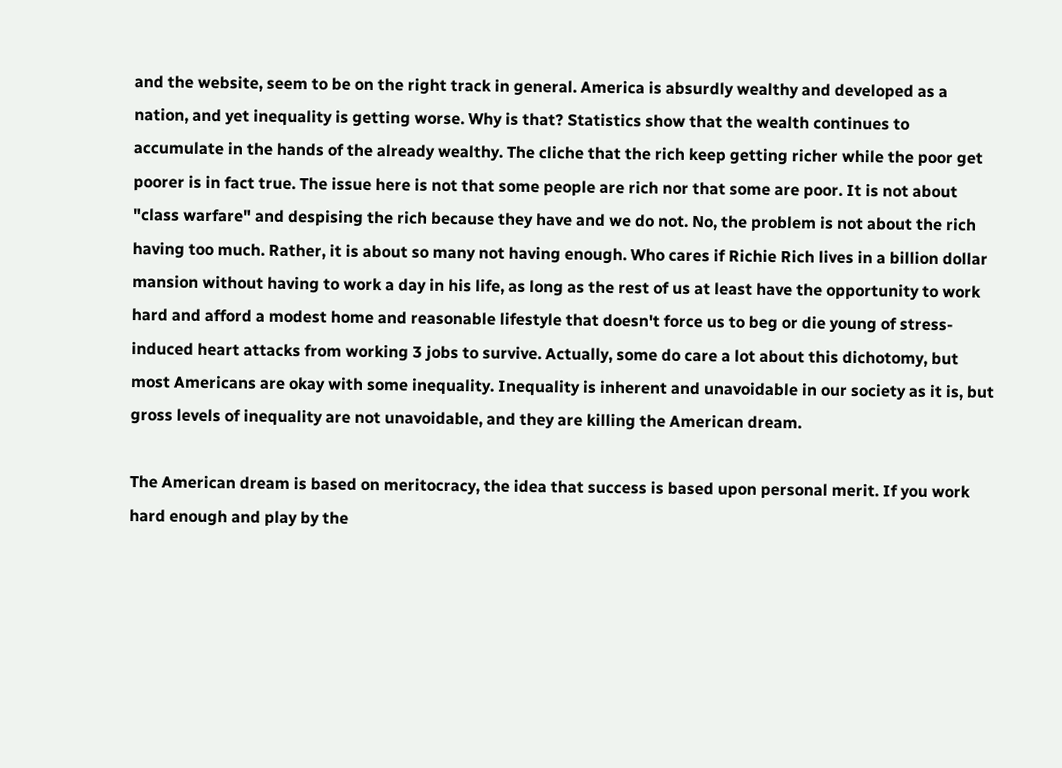and the website, seem to be on the right track in general. America is absurdly wealthy and developed as a nation, and yet inequality is getting worse. Why is that? Statistics show that the wealth continues to accumulate in the hands of the already wealthy. The cliche that the rich keep getting richer while the poor get poorer is in fact true. The issue here is not that some people are rich nor that some are poor. It is not about "class warfare" and despising the rich because they have and we do not. No, the problem is not about the rich having too much. Rather, it is about so many not having enough. Who cares if Richie Rich lives in a billion dollar mansion without having to work a day in his life, as long as the rest of us at least have the opportunity to work hard and afford a modest home and reasonable lifestyle that doesn't force us to beg or die young of stress-induced heart attacks from working 3 jobs to survive. Actually, some do care a lot about this dichotomy, but most Americans are okay with some inequality. Inequality is inherent and unavoidable in our society as it is, but gross levels of inequality are not unavoidable, and they are killing the American dream.

The American dream is based on meritocracy, the idea that success is based upon personal merit. If you work hard enough and play by the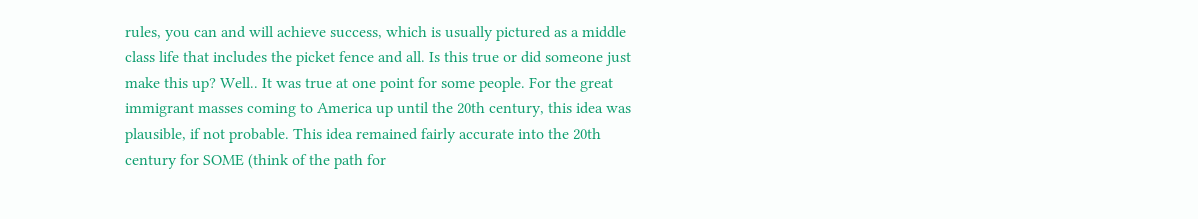rules, you can and will achieve success, which is usually pictured as a middle class life that includes the picket fence and all. Is this true or did someone just make this up? Well.. It was true at one point for some people. For the great immigrant masses coming to America up until the 20th century, this idea was plausible, if not probable. This idea remained fairly accurate into the 20th century for SOME (think of the path for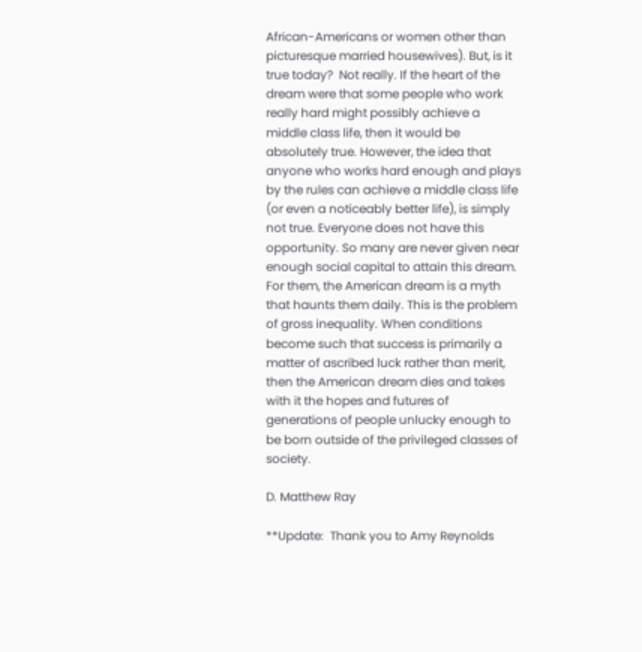African-Americans or women other than picturesque married housewives). But, is it true today?  Not really. If the heart of the dream were that some people who work really hard might possibly achieve a middle class life, then it would be absolutely true. However, the idea that anyone who works hard enough and plays by the rules can achieve a middle class life (or even a noticeably better life), is simply not true. Everyone does not have this opportunity. So many are never given near enough social capital to attain this dream. For them, the American dream is a myth that haunts them daily. This is the problem of gross inequality. When conditions become such that success is primarily a matter of ascribed luck rather than merit, then the American dream dies and takes with it the hopes and futures of generations of people unlucky enough to be born outside of the privileged classes of society.

D. Matthew Ray

**Update:  Thank you to Amy Reynolds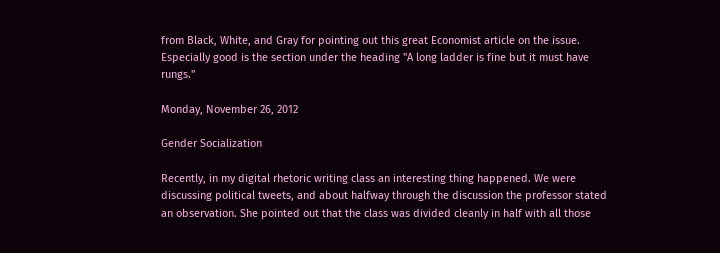from Black, White, and Gray for pointing out this great Economist article on the issue. Especially good is the section under the heading "A long ladder is fine but it must have rungs."

Monday, November 26, 2012

Gender Socialization

Recently, in my digital rhetoric writing class an interesting thing happened. We were discussing political tweets, and about halfway through the discussion the professor stated an observation. She pointed out that the class was divided cleanly in half with all those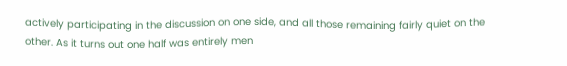actively participating in the discussion on one side, and all those remaining fairly quiet on the other. As it turns out one half was entirely men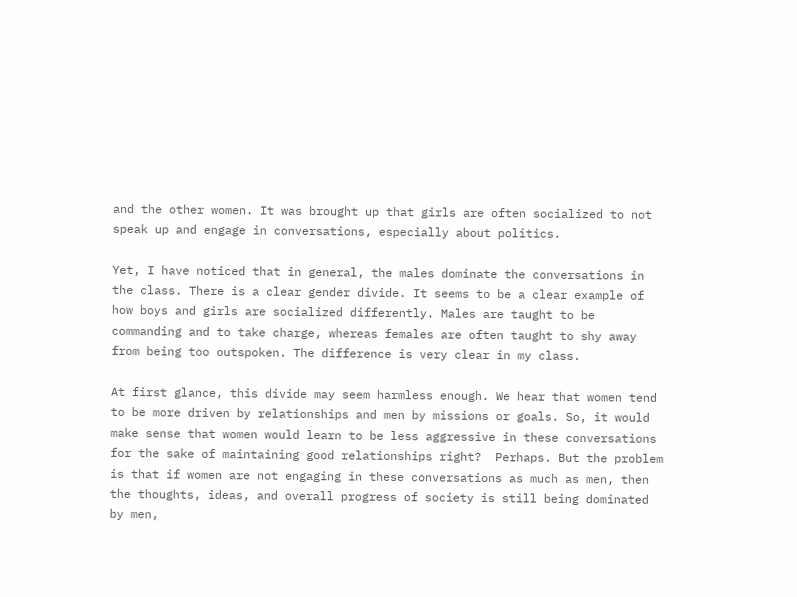and the other women. It was brought up that girls are often socialized to not speak up and engage in conversations, especially about politics.

Yet, I have noticed that in general, the males dominate the conversations in the class. There is a clear gender divide. It seems to be a clear example of how boys and girls are socialized differently. Males are taught to be commanding and to take charge, whereas females are often taught to shy away from being too outspoken. The difference is very clear in my class.

At first glance, this divide may seem harmless enough. We hear that women tend to be more driven by relationships and men by missions or goals. So, it would make sense that women would learn to be less aggressive in these conversations for the sake of maintaining good relationships right?  Perhaps. But the problem is that if women are not engaging in these conversations as much as men, then the thoughts, ideas, and overall progress of society is still being dominated by men,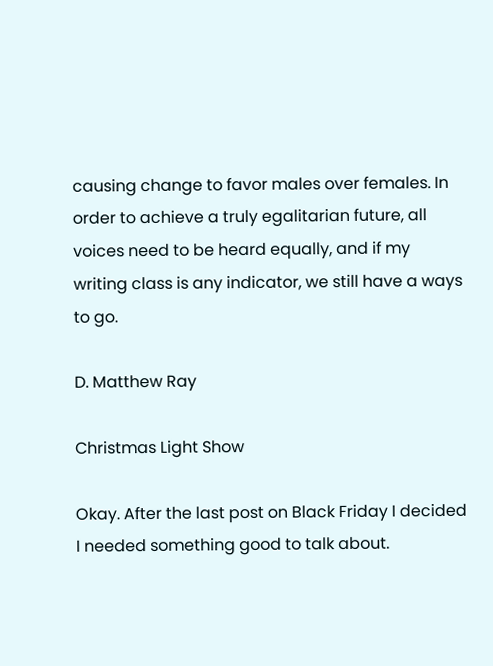causing change to favor males over females. In order to achieve a truly egalitarian future, all voices need to be heard equally, and if my writing class is any indicator, we still have a ways to go.

D. Matthew Ray

Christmas Light Show

Okay. After the last post on Black Friday I decided I needed something good to talk about.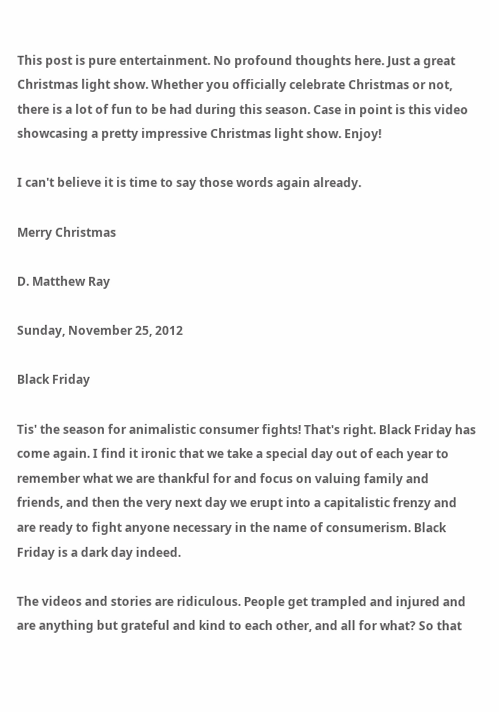This post is pure entertainment. No profound thoughts here. Just a great Christmas light show. Whether you officially celebrate Christmas or not, there is a lot of fun to be had during this season. Case in point is this video showcasing a pretty impressive Christmas light show. Enjoy!

I can't believe it is time to say those words again already.

Merry Christmas

D. Matthew Ray

Sunday, November 25, 2012

Black Friday

Tis' the season for animalistic consumer fights! That's right. Black Friday has come again. I find it ironic that we take a special day out of each year to remember what we are thankful for and focus on valuing family and friends, and then the very next day we erupt into a capitalistic frenzy and are ready to fight anyone necessary in the name of consumerism. Black Friday is a dark day indeed.

The videos and stories are ridiculous. People get trampled and injured and are anything but grateful and kind to each other, and all for what? So that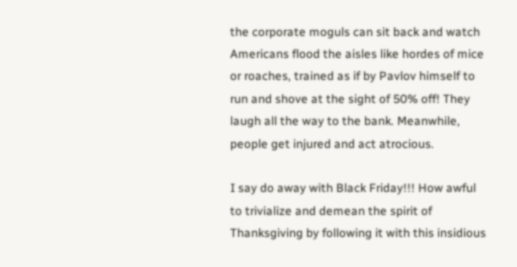the corporate moguls can sit back and watch Americans flood the aisles like hordes of mice or roaches, trained as if by Pavlov himself to run and shove at the sight of 50% off! They laugh all the way to the bank. Meanwhile, people get injured and act atrocious.

I say do away with Black Friday!!! How awful to trivialize and demean the spirit of Thanksgiving by following it with this insidious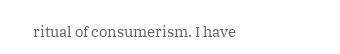ritual of consumerism. I have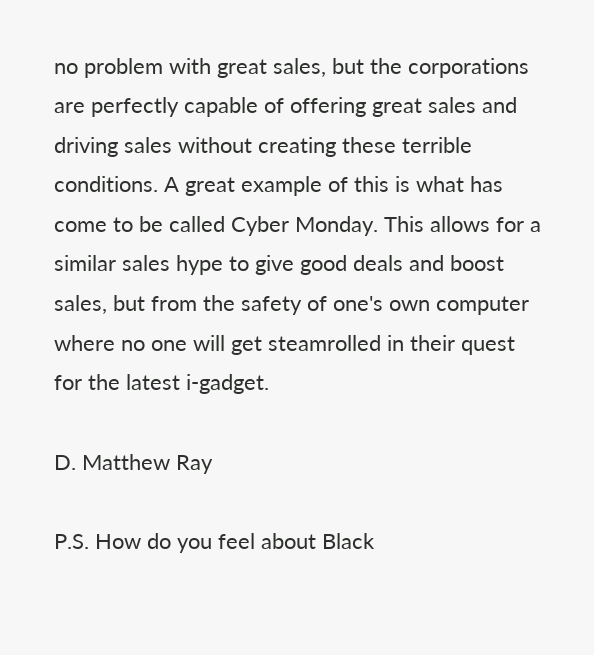no problem with great sales, but the corporations are perfectly capable of offering great sales and driving sales without creating these terrible conditions. A great example of this is what has come to be called Cyber Monday. This allows for a similar sales hype to give good deals and boost sales, but from the safety of one's own computer where no one will get steamrolled in their quest for the latest i-gadget.

D. Matthew Ray

P.S. How do you feel about Black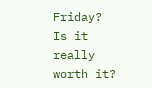Friday?  Is it really worth it?